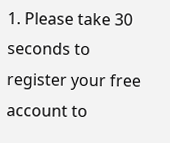1. Please take 30 seconds to register your free account to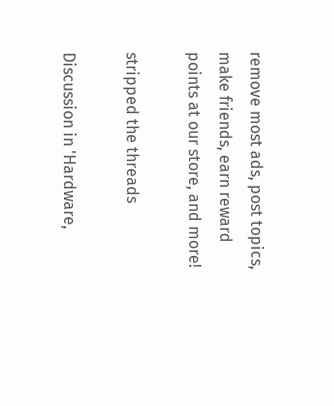remove most ads, post topics, make friends, earn reward points at our store, and more!

stripped the threads

Discussion in 'Hardware,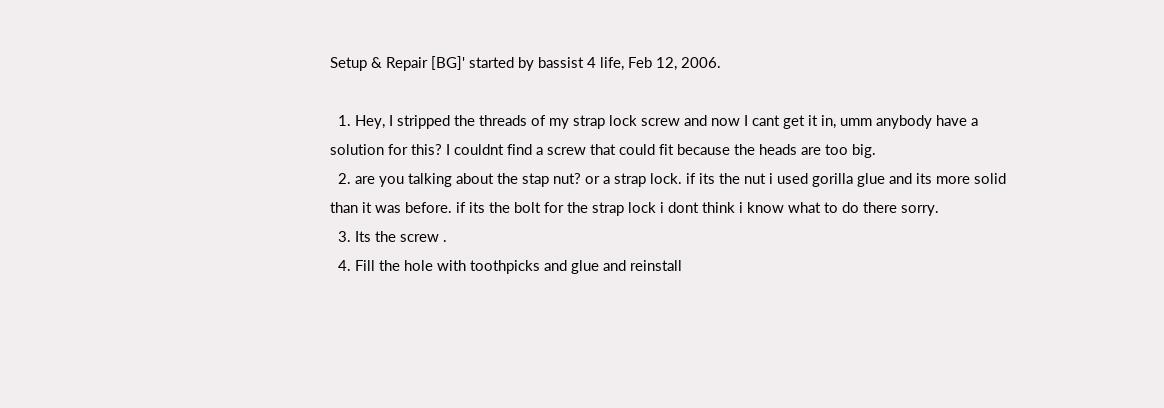Setup & Repair [BG]' started by bassist 4 life, Feb 12, 2006.

  1. Hey, I stripped the threads of my strap lock screw and now I cant get it in, umm anybody have a solution for this? I couldnt find a screw that could fit because the heads are too big.
  2. are you talking about the stap nut? or a strap lock. if its the nut i used gorilla glue and its more solid than it was before. if its the bolt for the strap lock i dont think i know what to do there sorry.
  3. Its the screw .
  4. Fill the hole with toothpicks and glue and reinstall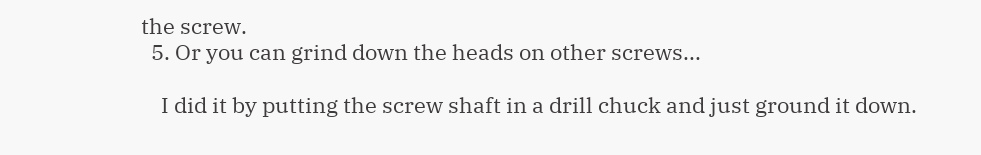the screw.
  5. Or you can grind down the heads on other screws...

    I did it by putting the screw shaft in a drill chuck and just ground it down.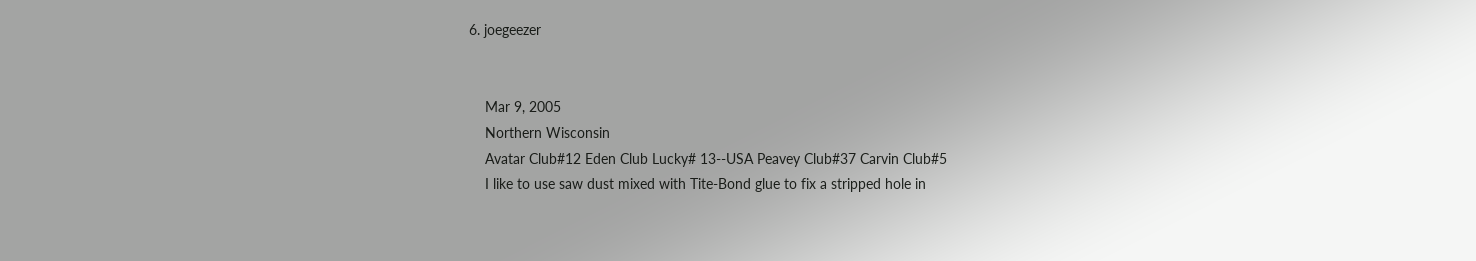6. joegeezer


    Mar 9, 2005
    Northern Wisconsin
    Avatar Club#12 Eden Club Lucky# 13--USA Peavey Club#37 Carvin Club#5
    I like to use saw dust mixed with Tite-Bond glue to fix a stripped hole in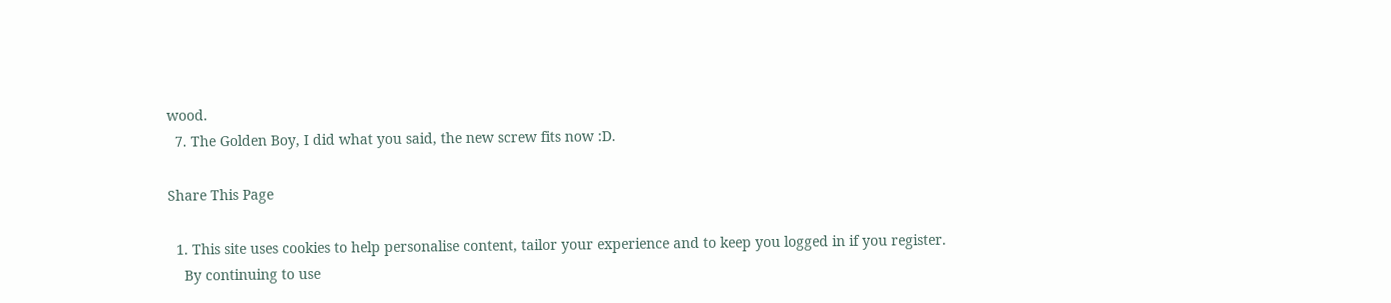wood.
  7. The Golden Boy, I did what you said, the new screw fits now :D.

Share This Page

  1. This site uses cookies to help personalise content, tailor your experience and to keep you logged in if you register.
    By continuing to use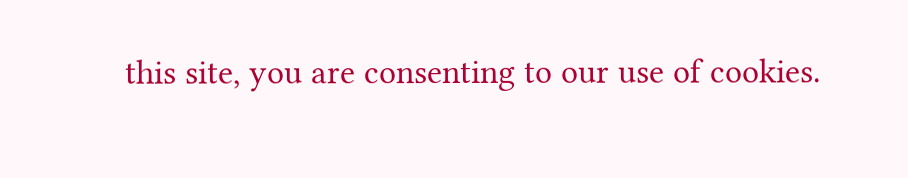this site, you are consenting to our use of cookies.